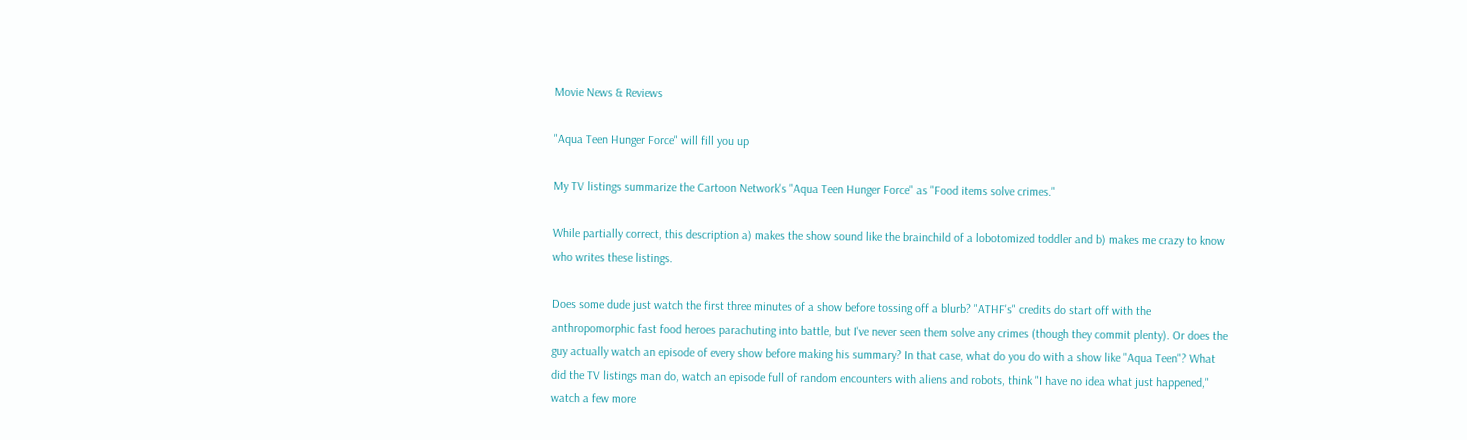Movie News & Reviews

"Aqua Teen Hunger Force" will fill you up

My TV listings summarize the Cartoon Network's "Aqua Teen Hunger Force" as "Food items solve crimes."

While partially correct, this description a) makes the show sound like the brainchild of a lobotomized toddler and b) makes me crazy to know who writes these listings.

Does some dude just watch the first three minutes of a show before tossing off a blurb? "ATHF's" credits do start off with the anthropomorphic fast food heroes parachuting into battle, but I've never seen them solve any crimes (though they commit plenty). Or does the guy actually watch an episode of every show before making his summary? In that case, what do you do with a show like "Aqua Teen"? What did the TV listings man do, watch an episode full of random encounters with aliens and robots, think "I have no idea what just happened," watch a few more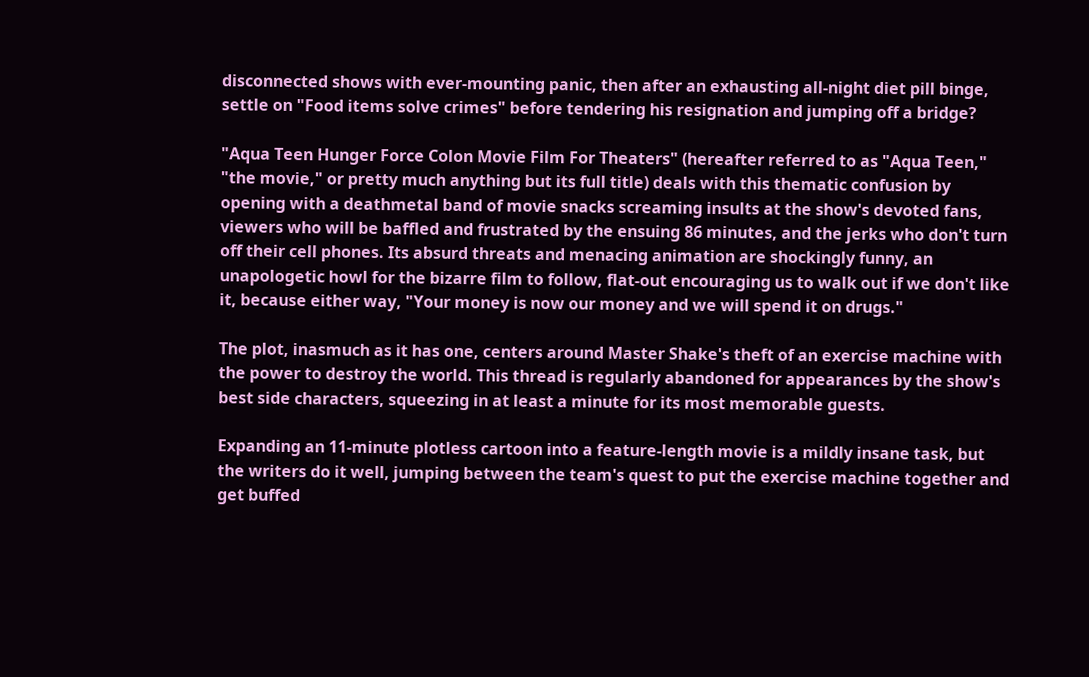disconnected shows with ever-mounting panic, then after an exhausting all-night diet pill binge, settle on "Food items solve crimes" before tendering his resignation and jumping off a bridge?

"Aqua Teen Hunger Force Colon Movie Film For Theaters" (hereafter referred to as "Aqua Teen," "the movie," or pretty much anything but its full title) deals with this thematic confusion by opening with a deathmetal band of movie snacks screaming insults at the show's devoted fans, viewers who will be baffled and frustrated by the ensuing 86 minutes, and the jerks who don't turn off their cell phones. Its absurd threats and menacing animation are shockingly funny, an unapologetic howl for the bizarre film to follow, flat-out encouraging us to walk out if we don't like it, because either way, "Your money is now our money and we will spend it on drugs."

The plot, inasmuch as it has one, centers around Master Shake's theft of an exercise machine with the power to destroy the world. This thread is regularly abandoned for appearances by the show's best side characters, squeezing in at least a minute for its most memorable guests.

Expanding an 11-minute plotless cartoon into a feature-length movie is a mildly insane task, but the writers do it well, jumping between the team's quest to put the exercise machine together and get buffed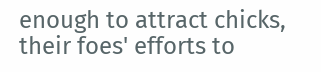enough to attract chicks, their foes' efforts to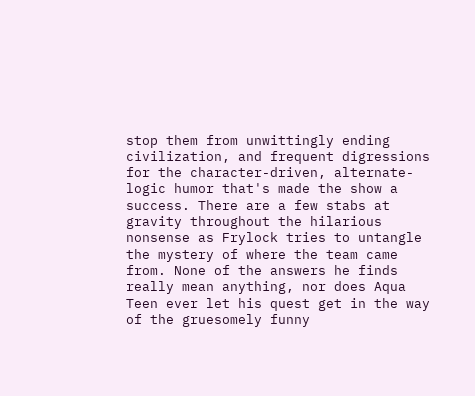stop them from unwittingly ending civilization, and frequent digressions for the character-driven, alternate-logic humor that's made the show a success. There are a few stabs at gravity throughout the hilarious nonsense as Frylock tries to untangle the mystery of where the team came from. None of the answers he finds really mean anything, nor does Aqua Teen ever let his quest get in the way of the gruesomely funny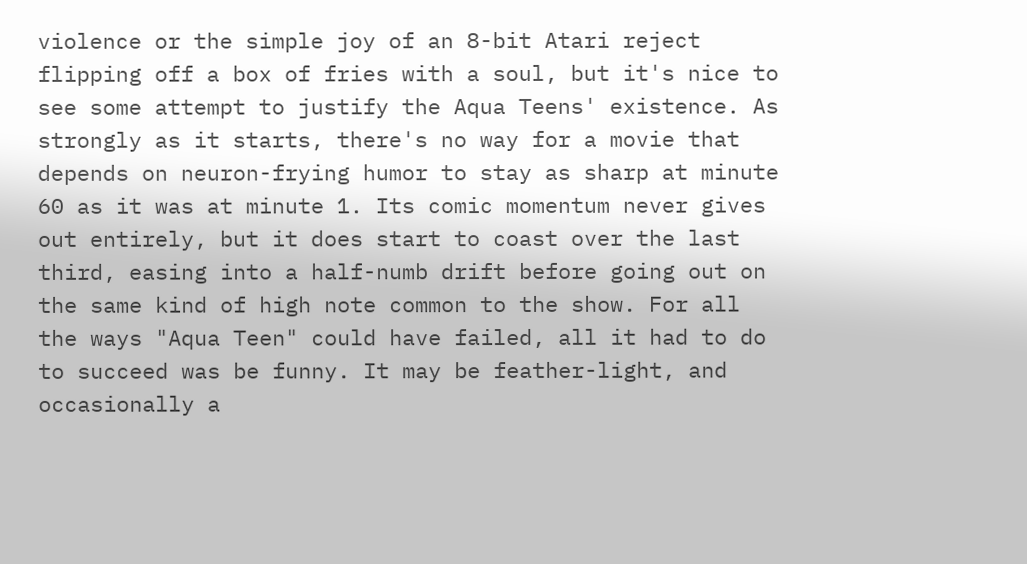violence or the simple joy of an 8-bit Atari reject flipping off a box of fries with a soul, but it's nice to see some attempt to justify the Aqua Teens' existence. As strongly as it starts, there's no way for a movie that depends on neuron-frying humor to stay as sharp at minute 60 as it was at minute 1. Its comic momentum never gives out entirely, but it does start to coast over the last third, easing into a half-numb drift before going out on the same kind of high note common to the show. For all the ways "Aqua Teen" could have failed, all it had to do to succeed was be funny. It may be feather-light, and occasionally a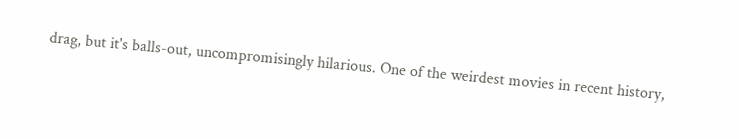drag, but it's balls-out, uncompromisingly hilarious. One of the weirdest movies in recent history,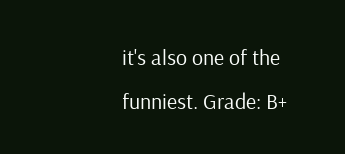it's also one of the funniest. Grade: B+